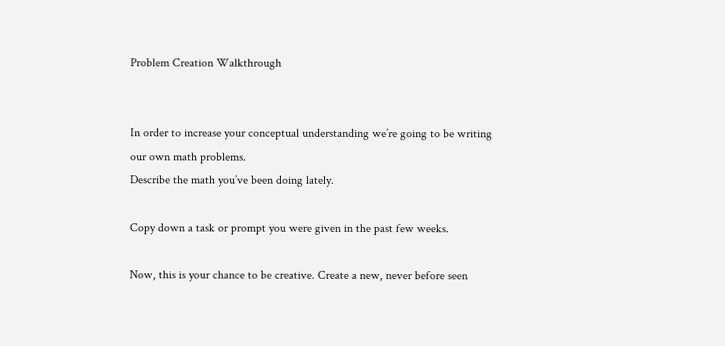Problem Creation Walkthrough


In order to increase your conceptual understanding we’re going to be writing our own math problems.
Describe the math you’ve been doing lately.

Copy down a task or prompt you were given in the past few weeks.

Now, this is your chance to be creative. Create a new, never before seen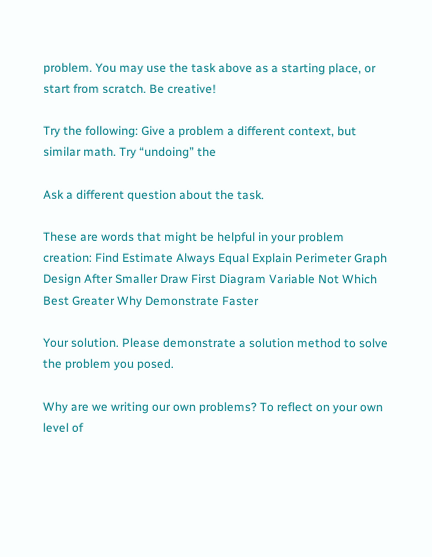problem. You may use the task above as a starting place, or start from scratch. Be creative!

Try the following: Give a problem a different context, but similar math. Try “undoing” the

Ask a different question about the task.

These are words that might be helpful in your problem creation: Find Estimate Always Equal Explain Perimeter Graph Design After Smaller Draw First Diagram Variable Not Which Best Greater Why Demonstrate Faster

Your solution. Please demonstrate a solution method to solve the problem you posed.

Why are we writing our own problems? To reflect on your own level of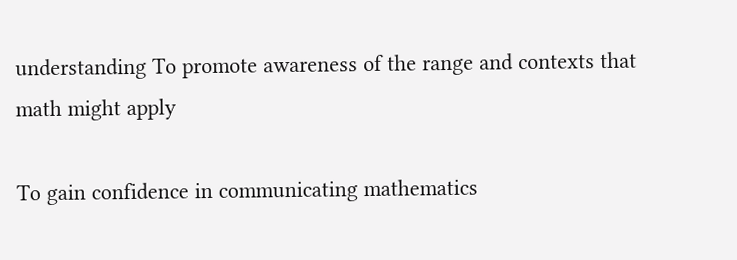understanding To promote awareness of the range and contexts that math might apply

To gain confidence in communicating mathematics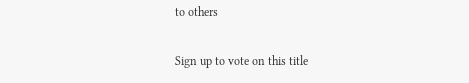to others

Sign up to vote on this title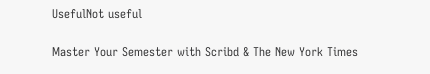UsefulNot useful

Master Your Semester with Scribd & The New York Times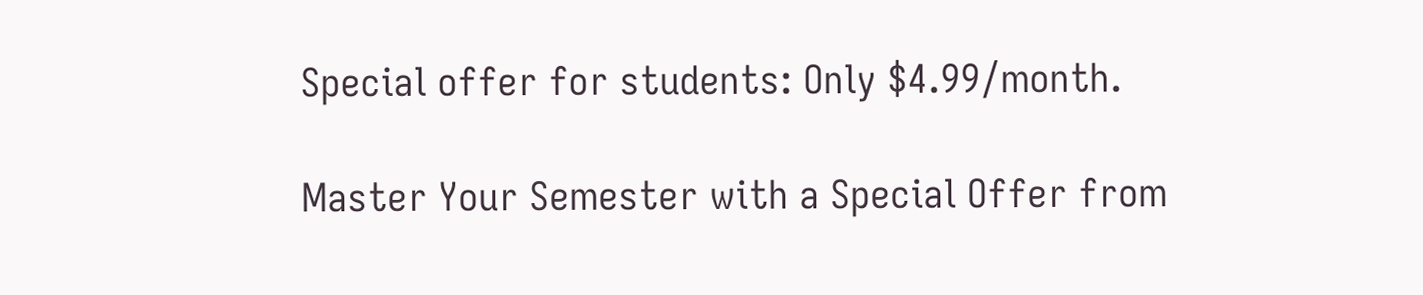Special offer for students: Only $4.99/month.

Master Your Semester with a Special Offer from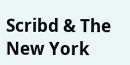Scribd & The New York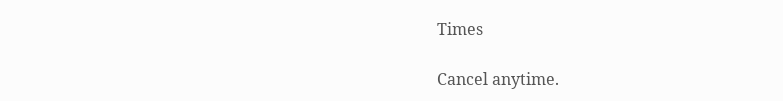Times

Cancel anytime.